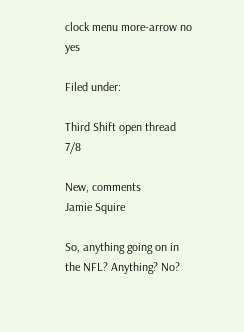clock menu more-arrow no yes

Filed under:

Third Shift open thread 7/8

New, comments
Jamie Squire

So, anything going on in the NFL? Anything? No?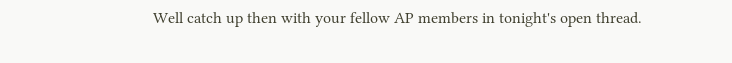Well catch up then with your fellow AP members in tonight's open thread.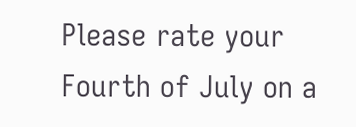Please rate your Fourth of July on a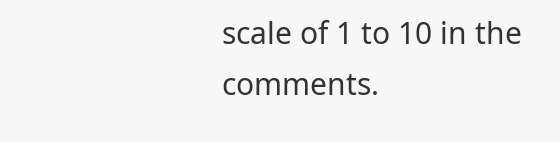scale of 1 to 10 in the comments.